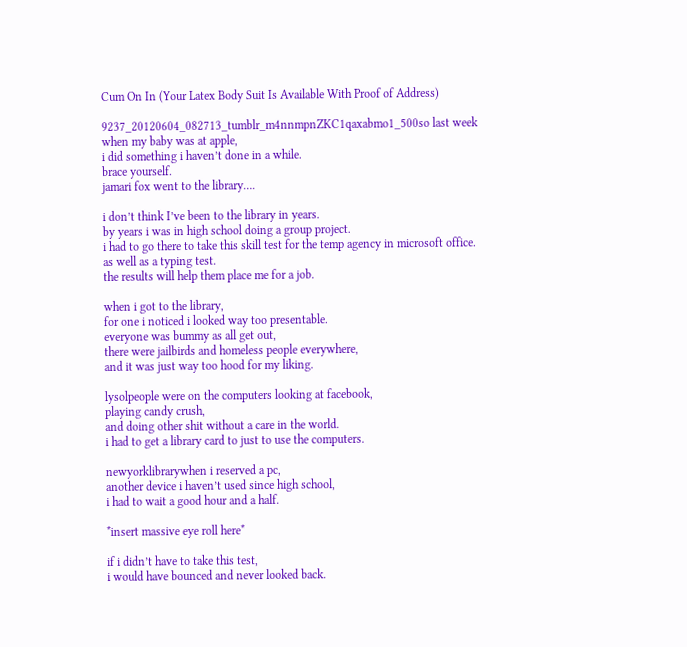Cum On In (Your Latex Body Suit Is Available With Proof of Address)

9237_20120604_082713_tumblr_m4nnmpnZKC1qaxabmo1_500so last week when my baby was at apple,
i did something i haven’t done in a while.
brace yourself.
jamari fox went to the library….

i don’t think I’ve been to the library in years.
by years i was in high school doing a group project.
i had to go there to take this skill test for the temp agency in microsoft office.
as well as a typing test.
the results will help them place me for a job.

when i got to the library,
for one i noticed i looked way too presentable.
everyone was bummy as all get out,
there were jailbirds and homeless people everywhere,
and it was just way too hood for my liking.

lysolpeople were on the computers looking at facebook,
playing candy crush,
and doing other shit without a care in the world.
i had to get a library card to just to use the computers.

newyorklibrarywhen i reserved a pc,
another device i haven’t used since high school,
i had to wait a good hour and a half.

*insert massive eye roll here*

if i didn’t have to take this test,
i would have bounced and never looked back.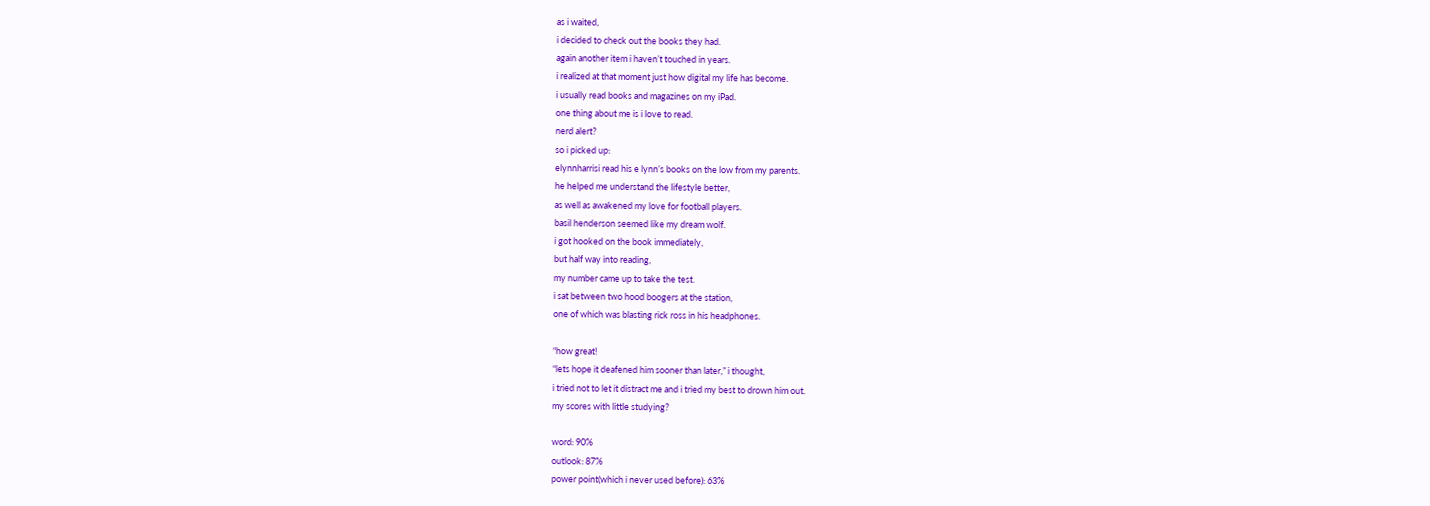as i waited,
i decided to check out the books they had.
again another item i haven’t touched in years.
i realized at that moment just how digital my life has become.
i usually read books and magazines on my iPad.
one thing about me is i love to read.
nerd alert?
so i picked up:
elynnharrisi read his e lynn’s books on the low from my parents.
he helped me understand the lifestyle better,
as well as awakened my love for football players.
basil henderson seemed like my dream wolf.
i got hooked on the book immediately,
but half way into reading,
my number came up to take the test.
i sat between two hood boogers at the station,
one of which was blasting rick ross in his headphones.

“how great!
“lets hope it deafened him sooner than later,” i thought,
i tried not to let it distract me and i tried my best to drown him out.
my scores with little studying?

word: 90%
outlook: 87%
power point(which i never used before): 63%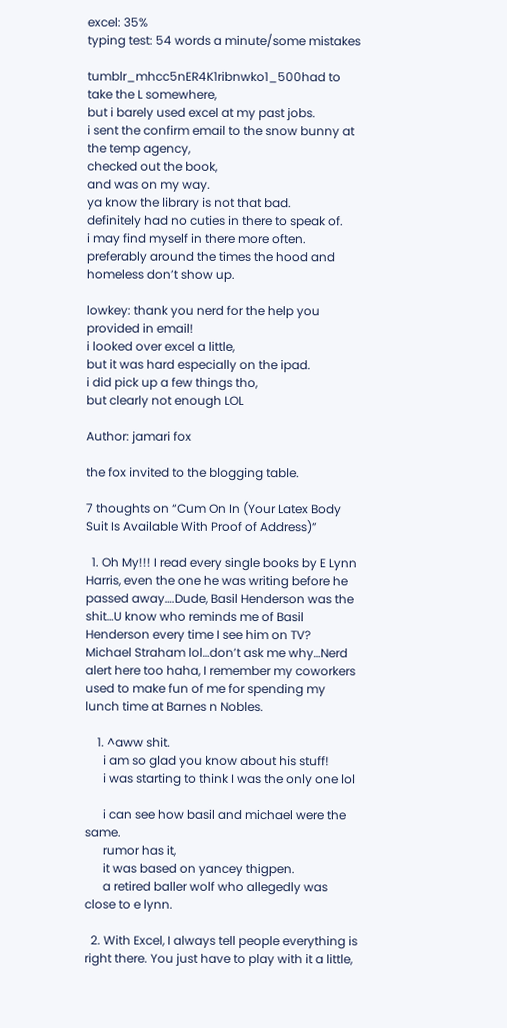excel: 35%
typing test: 54 words a minute/some mistakes

tumblr_mhcc5nER4K1ribnwko1_500had to take the L somewhere,
but i barely used excel at my past jobs.
i sent the confirm email to the snow bunny at the temp agency,
checked out the book,
and was on my way.
ya know the library is not that bad.
definitely had no cuties in there to speak of.
i may find myself in there more often.
preferably around the times the hood and homeless don’t show up.

lowkey: thank you nerd for the help you provided in email!
i looked over excel a little,
but it was hard especially on the ipad.
i did pick up a few things tho,
but clearly not enough LOL

Author: jamari fox

the fox invited to the blogging table.

7 thoughts on “Cum On In (Your Latex Body Suit Is Available With Proof of Address)”

  1. Oh My!!! I read every single books by E Lynn Harris, even the one he was writing before he passed away….Dude, Basil Henderson was the shit…U know who reminds me of Basil Henderson every time I see him on TV? Michael Straham lol…don’t ask me why…Nerd alert here too haha, I remember my coworkers used to make fun of me for spending my lunch time at Barnes n Nobles.

    1. ^aww shit.
      i am so glad you know about his stuff!
      i was starting to think I was the only one lol

      i can see how basil and michael were the same.
      rumor has it,
      it was based on yancey thigpen.
      a retired baller wolf who allegedly was close to e lynn.

  2. With Excel, I always tell people everything is right there. You just have to play with it a little,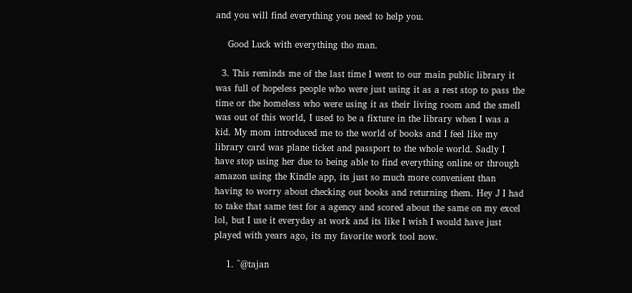and you will find everything you need to help you.

    Good Luck with everything tho man.

  3. This reminds me of the last time I went to our main public library it was full of hopeless people who were just using it as a rest stop to pass the time or the homeless who were using it as their living room and the smell was out of this world, I used to be a fixture in the library when I was a kid. My mom introduced me to the world of books and I feel like my library card was plane ticket and passport to the whole world. Sadly I have stop using her due to being able to find everything online or through amazon using the Kindle app, its just so much more convenient than having to worry about checking out books and returning them. Hey J I had to take that same test for a agency and scored about the same on my excel lol, but I use it everyday at work and its like I wish I would have just played with years ago, its my favorite work tool now.

    1. ^@tajan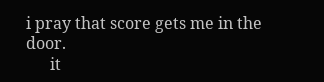i pray that score gets me in the door.
      it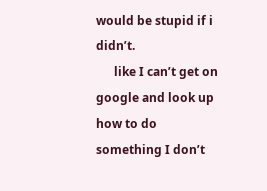would be stupid if i didn’t.
      like I can’t get on google and look up how to do something I don’t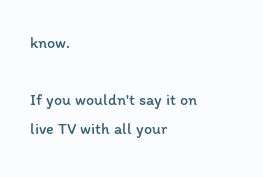know.

If you wouldn't say it on live TV with all your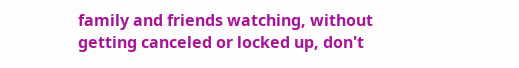family and friends watching, without getting canceled or locked up, don't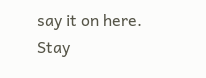say it on here. Stay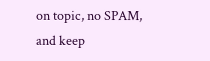on topic, no SPAM, and keep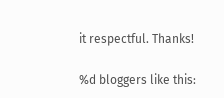it respectful. Thanks!

%d bloggers like this: